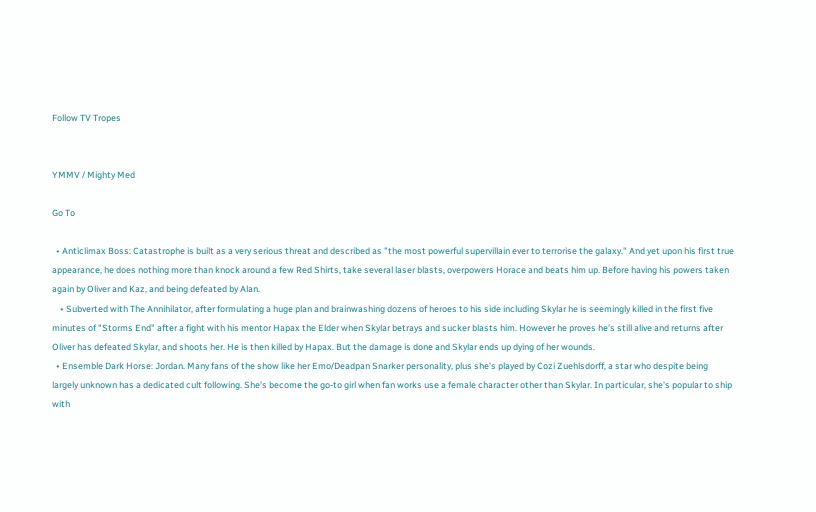Follow TV Tropes


YMMV / Mighty Med

Go To

  • Anticlimax Boss: Catastrophe is built as a very serious threat and described as "the most powerful supervillain ever to terrorise the galaxy." And yet upon his first true appearance, he does nothing more than knock around a few Red Shirts, take several laser blasts, overpowers Horace and beats him up. Before having his powers taken again by Oliver and Kaz, and being defeated by Alan.
    • Subverted with The Annihilator, after formulating a huge plan and brainwashing dozens of heroes to his side including Skylar he is seemingly killed in the first five minutes of "Storms End" after a fight with his mentor Hapax the Elder when Skylar betrays and sucker blasts him. However he proves he's still alive and returns after Oliver has defeated Skylar, and shoots her. He is then killed by Hapax. But the damage is done and Skylar ends up dying of her wounds.
  • Ensemble Dark Horse: Jordan. Many fans of the show like her Emo/Deadpan Snarker personality, plus she's played by Cozi Zuehlsdorff, a star who despite being largely unknown has a dedicated cult following. She's become the go-to girl when fan works use a female character other than Skylar. In particular, she's popular to ship with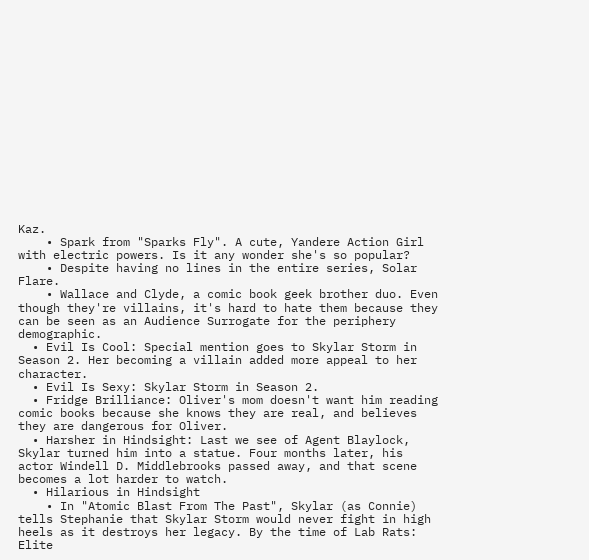Kaz.
    • Spark from "Sparks Fly". A cute, Yandere Action Girl with electric powers. Is it any wonder she's so popular?
    • Despite having no lines in the entire series, Solar Flare.
    • Wallace and Clyde, a comic book geek brother duo. Even though they're villains, it's hard to hate them because they can be seen as an Audience Surrogate for the periphery demographic.
  • Evil Is Cool: Special mention goes to Skylar Storm in Season 2. Her becoming a villain added more appeal to her character.
  • Evil Is Sexy: Skylar Storm in Season 2.
  • Fridge Brilliance: Oliver's mom doesn't want him reading comic books because she knows they are real, and believes they are dangerous for Oliver.
  • Harsher in Hindsight: Last we see of Agent Blaylock, Skylar turned him into a statue. Four months later, his actor Windell D. Middlebrooks passed away, and that scene becomes a lot harder to watch.
  • Hilarious in Hindsight
    • In "Atomic Blast From The Past", Skylar (as Connie) tells Stephanie that Skylar Storm would never fight in high heels as it destroys her legacy. By the time of Lab Rats: Elite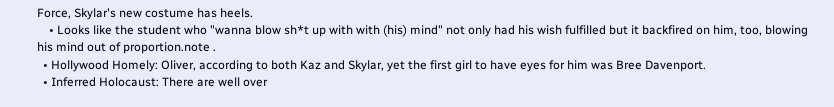Force, Skylar's new costume has heels.
    • Looks like the student who "wanna blow sh*t up with with (his) mind" not only had his wish fulfilled but it backfired on him, too, blowing his mind out of proportion.note .
  • Hollywood Homely: Oliver, according to both Kaz and Skylar, yet the first girl to have eyes for him was Bree Davenport.
  • Inferred Holocaust: There are well over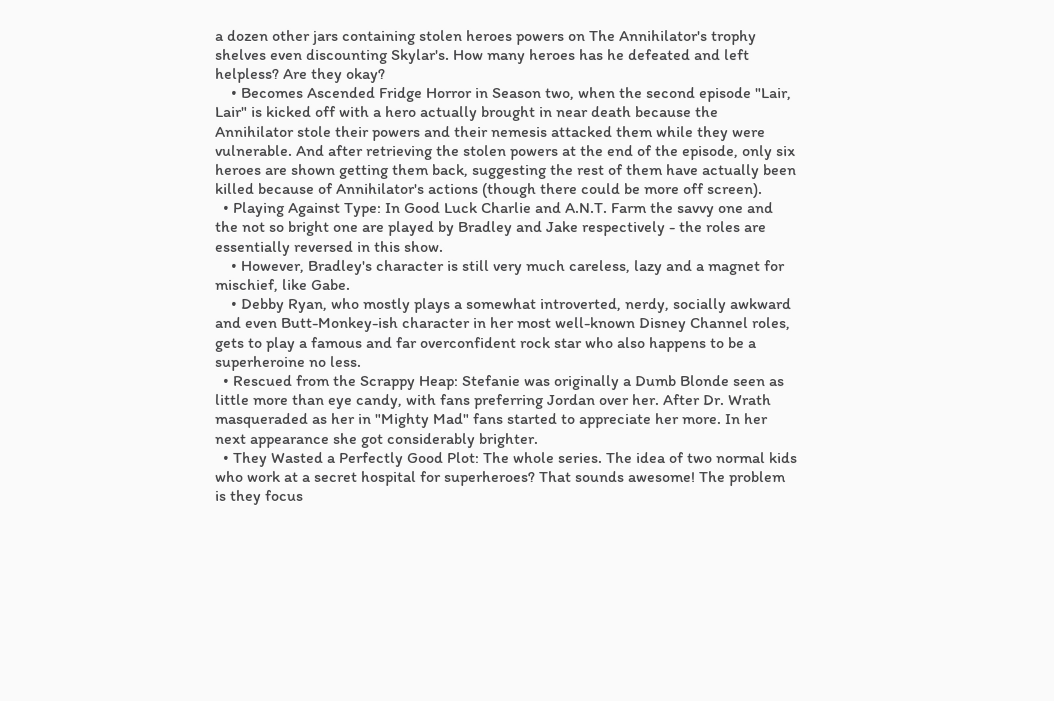a dozen other jars containing stolen heroes powers on The Annihilator's trophy shelves even discounting Skylar's. How many heroes has he defeated and left helpless? Are they okay?
    • Becomes Ascended Fridge Horror in Season two, when the second episode "Lair, Lair" is kicked off with a hero actually brought in near death because the Annihilator stole their powers and their nemesis attacked them while they were vulnerable. And after retrieving the stolen powers at the end of the episode, only six heroes are shown getting them back, suggesting the rest of them have actually been killed because of Annihilator's actions (though there could be more off screen).
  • Playing Against Type: In Good Luck Charlie and A.N.T. Farm the savvy one and the not so bright one are played by Bradley and Jake respectively - the roles are essentially reversed in this show.
    • However, Bradley's character is still very much careless, lazy and a magnet for mischief, like Gabe.
    • Debby Ryan, who mostly plays a somewhat introverted, nerdy, socially awkward and even Butt-Monkey-ish character in her most well-known Disney Channel roles, gets to play a famous and far overconfident rock star who also happens to be a superheroine no less.
  • Rescued from the Scrappy Heap: Stefanie was originally a Dumb Blonde seen as little more than eye candy, with fans preferring Jordan over her. After Dr. Wrath masqueraded as her in "Mighty Mad" fans started to appreciate her more. In her next appearance she got considerably brighter.
  • They Wasted a Perfectly Good Plot: The whole series. The idea of two normal kids who work at a secret hospital for superheroes? That sounds awesome! The problem is they focus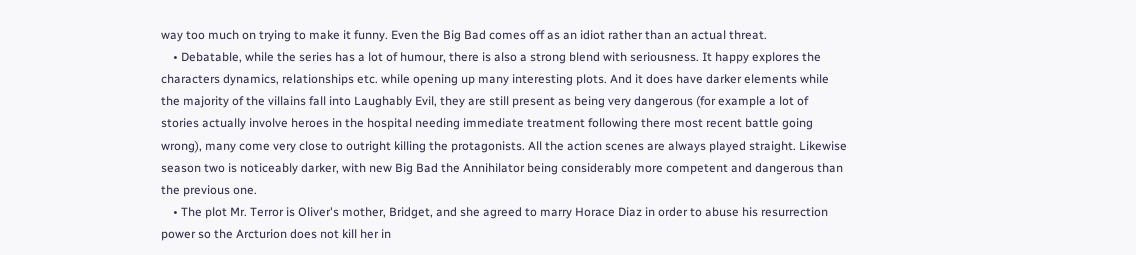way too much on trying to make it funny. Even the Big Bad comes off as an idiot rather than an actual threat.
    • Debatable, while the series has a lot of humour, there is also a strong blend with seriousness. It happy explores the characters dynamics, relationships etc. while opening up many interesting plots. And it does have darker elements while the majority of the villains fall into Laughably Evil, they are still present as being very dangerous (for example a lot of stories actually involve heroes in the hospital needing immediate treatment following there most recent battle going wrong), many come very close to outright killing the protagonists. All the action scenes are always played straight. Likewise season two is noticeably darker, with new Big Bad the Annihilator being considerably more competent and dangerous than the previous one.
    • The plot Mr. Terror is Oliver's mother, Bridget, and she agreed to marry Horace Diaz in order to abuse his resurrection power so the Arcturion does not kill her in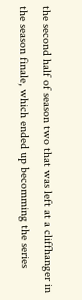the second half of season two that was left at a cliffhanger in the season finale, which ended up becomming the series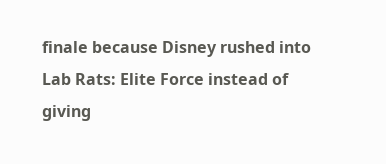finale because Disney rushed into Lab Rats: Elite Force instead of giving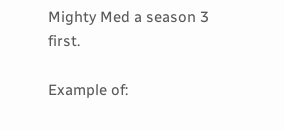Mighty Med a season 3 first.

Example of: